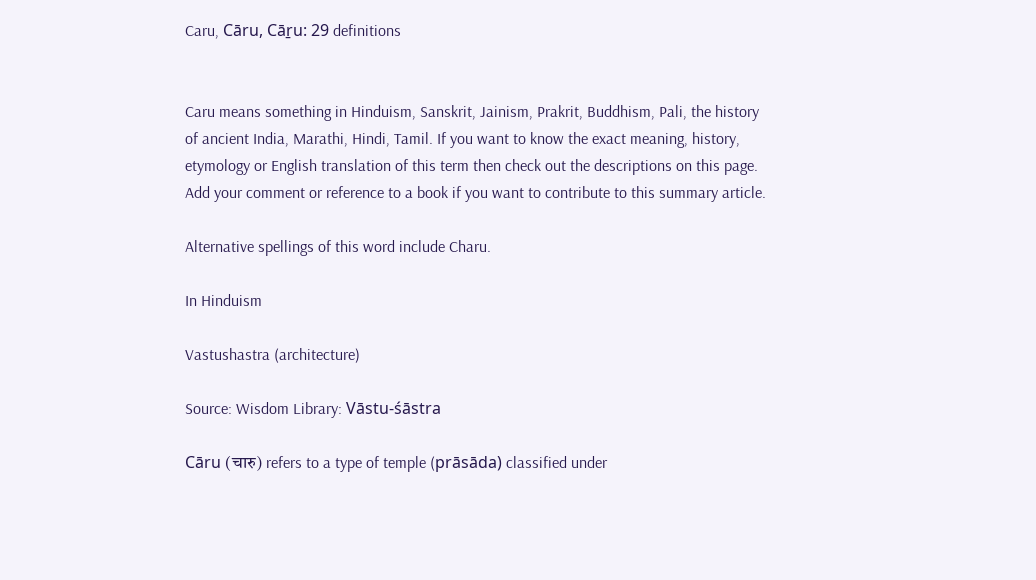Caru, Cāru, Cāṟu: 29 definitions


Caru means something in Hinduism, Sanskrit, Jainism, Prakrit, Buddhism, Pali, the history of ancient India, Marathi, Hindi, Tamil. If you want to know the exact meaning, history, etymology or English translation of this term then check out the descriptions on this page. Add your comment or reference to a book if you want to contribute to this summary article.

Alternative spellings of this word include Charu.

In Hinduism

Vastushastra (architecture)

Source: Wisdom Library: Vāstu-śāstra

Cāru (चारु) refers to a type of temple (prāsāda) classified under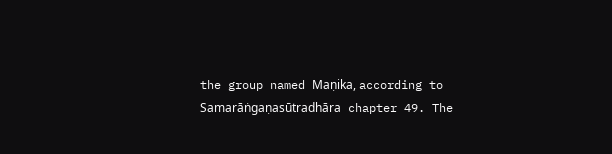the group named Maṇika, according to Samarāṅgaṇasūtradhāra chapter 49. The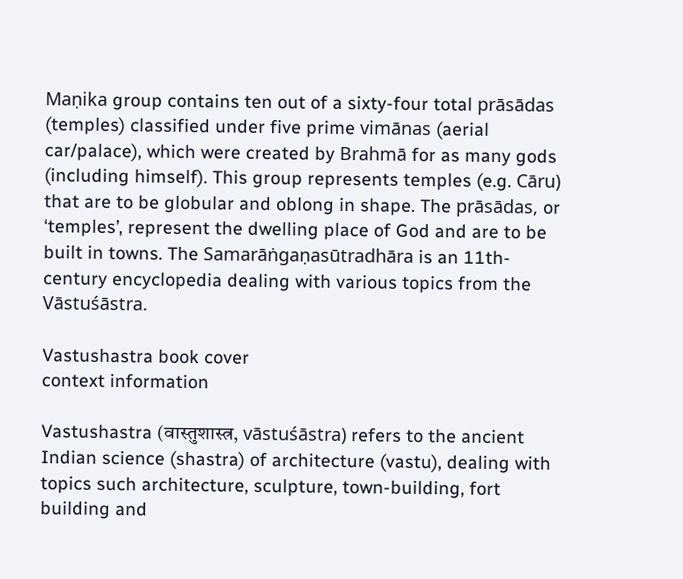Maṇika group contains ten out of a sixty-four total prāsādas (temples) classified under five prime vimānas (aerial car/palace), which were created by Brahmā for as many gods (including himself). This group represents temples (e.g. Cāru) that are to be globular and oblong in shape. The prāsādas, or ‘temples’, represent the dwelling place of God and are to be built in towns. The Samarāṅgaṇasūtradhāra is an 11th-century encyclopedia dealing with various topics from the Vāstuśāstra.

Vastushastra book cover
context information

Vastushastra (वास्तुशास्त्र, vāstuśāstra) refers to the ancient Indian science (shastra) of architecture (vastu), dealing with topics such architecture, sculpture, town-building, fort building and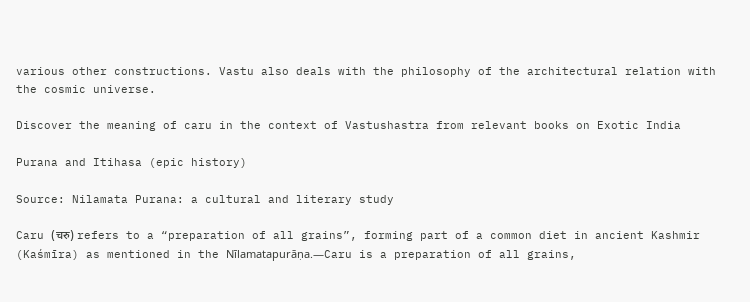various other constructions. Vastu also deals with the philosophy of the architectural relation with the cosmic universe.

Discover the meaning of caru in the context of Vastushastra from relevant books on Exotic India

Purana and Itihasa (epic history)

Source: Nilamata Purana: a cultural and literary study

Caru (चरु) refers to a “preparation of all grains”, forming part of a common diet in ancient Kashmir (Kaśmīra) as mentioned in the Nīlamatapurāṇa.—Caru is a preparation of all grains,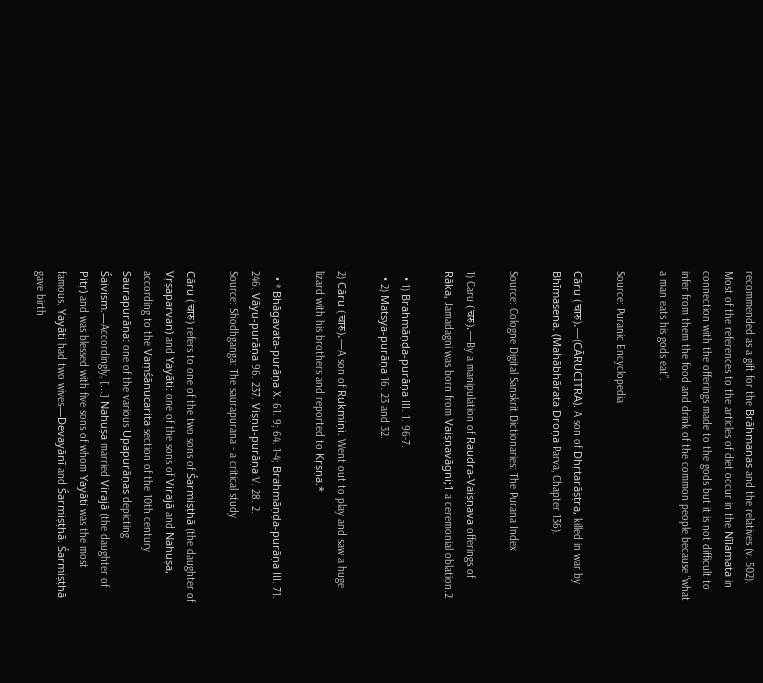recommended as a gift for the Brāhmaṇas and the relatives (v. 502). Most of the references to the articles of diet occur in the Nīlamata in connection with the offerings made to the gods but it is not difficult to infer from them the food and drink of the common people because “what a man eats his gods eat”.

Source: Puranic Encyclopedia

Cāru (चारु).—(CĀRUCITRA). A son of Dhṛtarāṣṭra, killed in war by Bhīmasena. (Mahābhārata Droṇa Parva, Chapter 136).

Source: Cologne Digital Sanskrit Dictionaries: The Purana Index

1) Caru (चरु).—By a manipulation of Raudra-Vaiṣṇava offerings of Rāka, Jamadagni was born from Vaiṣṇavāgni;1 a ceremonial oblation.2

  • 1) Brahmāṇḍa-purāṇa III. 1. 96-7.
  • 2) Matsya-purāṇa 16. 23 and 32.

2) Cāru (चारु).—A son of Rukmiṇi. Went out to play and saw a huge lizard with his brothers and reported to Kṛṣṇa.*

  • * Bhāgavata-purāṇa X. 61. 9; 64. 1-4; Brahmāṇḍa-purāṇa III. 71. 246. Vāyu-purāṇa 96. 237. Viṣṇu-purāṇa V. 28. 2.
Source: Shodhganga: The saurapurana - a critical study

Cāru (चारु) refers to one of the two sons of Śarmiṣṭhā (the daughter of Vṛṣaparvan) and Yayāti: one of the sons of Virajā and Nahuṣa, according to the Vaṃśānucarita section of the 10th century Saurapurāṇa: one of the various Upapurāṇas depicting Śaivism.—Accordingly, [...] Nahuṣa married Virajā (the daughter of Pitṛ) and was blessed with five sons of whom Yayāti was the most famous. Yayāti had two wives—Devayānī and Śarmiṣṭhā. Śarmiṣṭhā gave birth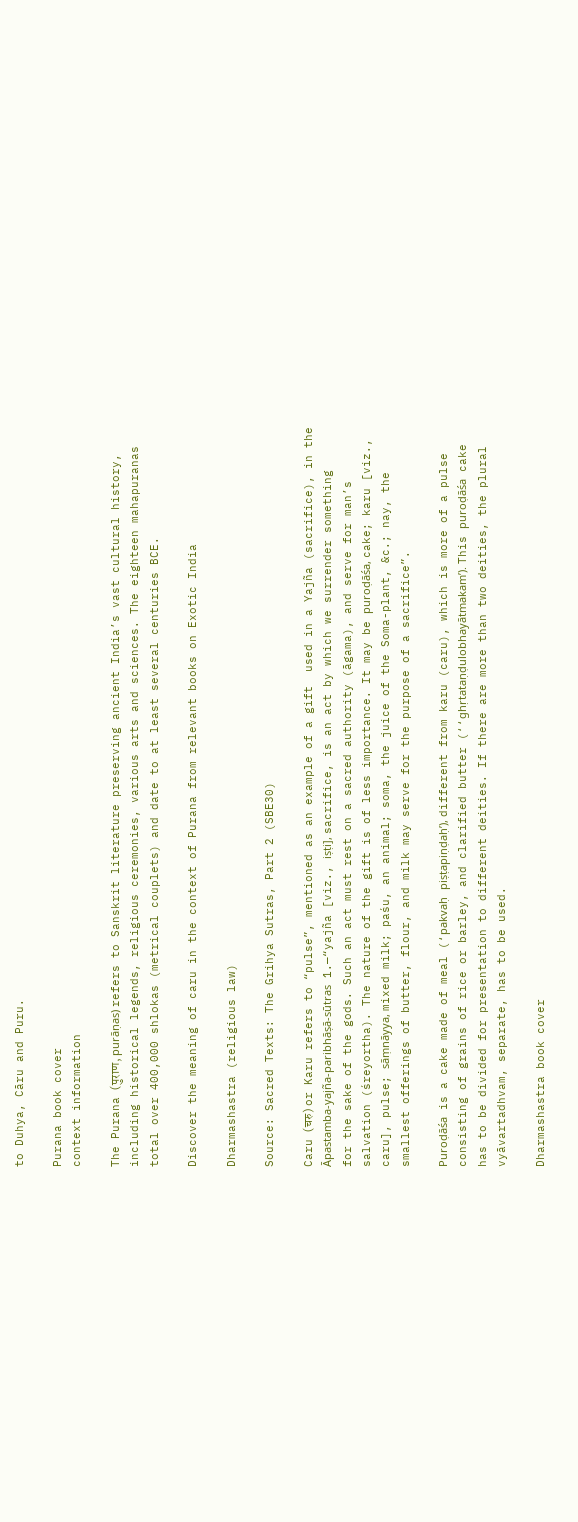to Duhya, Cāru and Puru.

Purana book cover
context information

The Purana (पुराण, purāṇas) refers to Sanskrit literature preserving ancient India’s vast cultural history, including historical legends, religious ceremonies, various arts and sciences. The eighteen mahapuranas total over 400,000 shlokas (metrical couplets) and date to at least several centuries BCE.

Discover the meaning of caru in the context of Purana from relevant books on Exotic India

Dharmashastra (religious law)

Source: Sacred Texts: The Grihya Sutras, Part 2 (SBE30)

Caru (चरु) or Karu refers to “pulse”, mentioned as an example of a gift  used in a Yajña (sacrifice), in the Āpastamba-yajña-paribhāṣā-sūtras 1.—“yajña [viz., iṣṭi], sacrifice, is an act by which we surrender something for the sake of the gods. Such an act must rest on a sacred authority (āgama), and serve for man’s salvation (śreyortha). The nature of the gift is of less importance. It may be puroḍāśa, cake; karu [viz., caru], pulse; sāṃnāyya, mixed milk; paśu, an animal; soma, the juice of the Soma-plant, &c.; nay, the smallest offerings of butter, flour, and milk may serve for the purpose of a sacrifice”.

Puroḍāśa is a cake made of meal (‘pakvaḥ piṣṭapiṇḍaḥ’), different from karu (caru), which is more of a pulse consisting of grains of rice or barley, and clarified butter (‘‘ghṛtataṇḍulobhayātmakam’). This puroḍāśa cake has to be divided for presentation to different deities. If there are more than two deities, the plural vyāvartadhvam, separate, has to be used.

Dharmashastra book cover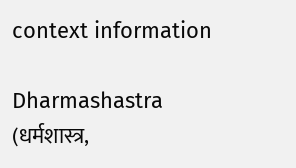context information

Dharmashastra (धर्मशास्त्र,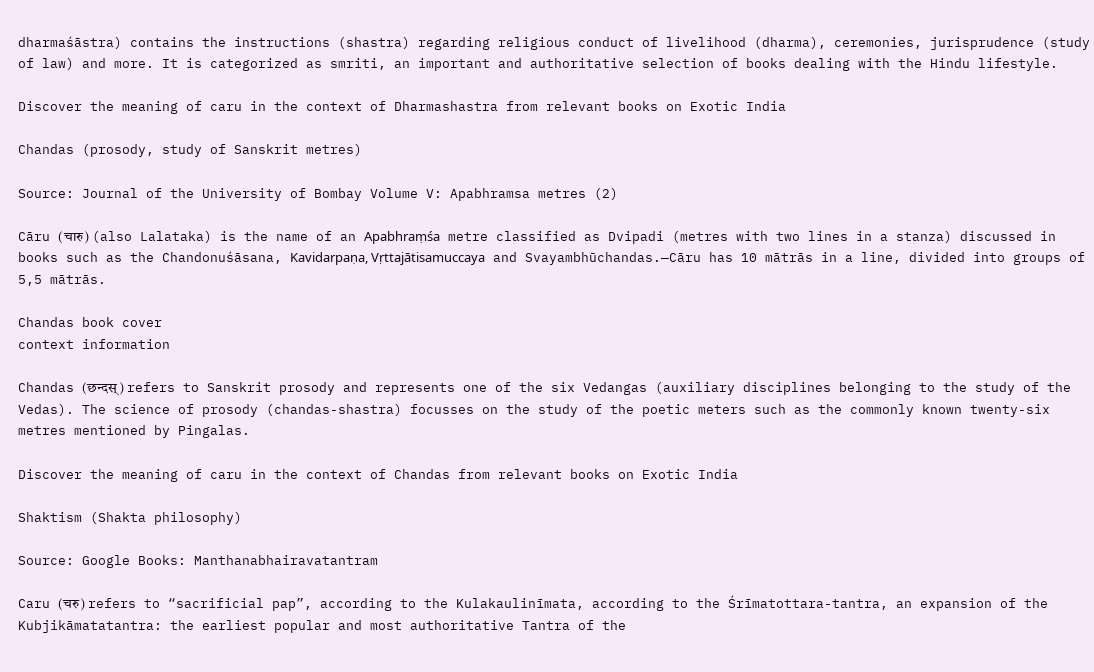dharmaśāstra) contains the instructions (shastra) regarding religious conduct of livelihood (dharma), ceremonies, jurisprudence (study of law) and more. It is categorized as smriti, an important and authoritative selection of books dealing with the Hindu lifestyle.

Discover the meaning of caru in the context of Dharmashastra from relevant books on Exotic India

Chandas (prosody, study of Sanskrit metres)

Source: Journal of the University of Bombay Volume V: Apabhramsa metres (2)

Cāru (चारु) (also Lalataka) is the name of an Apabhraṃśa metre classified as Dvipadi (metres with two lines in a stanza) discussed in books such as the Chandonuśāsana, Kavidarpaṇa, Vṛttajātisamuccaya and Svayambhūchandas.—Cāru has 10 mātrās in a line, divided into groups of 5,5 mātrās.

Chandas book cover
context information

Chandas (छन्दस्) refers to Sanskrit prosody and represents one of the six Vedangas (auxiliary disciplines belonging to the study of the Vedas). The science of prosody (chandas-shastra) focusses on the study of the poetic meters such as the commonly known twenty-six metres mentioned by Pingalas.

Discover the meaning of caru in the context of Chandas from relevant books on Exotic India

Shaktism (Shakta philosophy)

Source: Google Books: Manthanabhairavatantram

Caru (चरु) refers to “sacrificial pap”, according to the Kulakaulinīmata, according to the Śrīmatottara-tantra, an expansion of the Kubjikāmatatantra: the earliest popular and most authoritative Tantra of the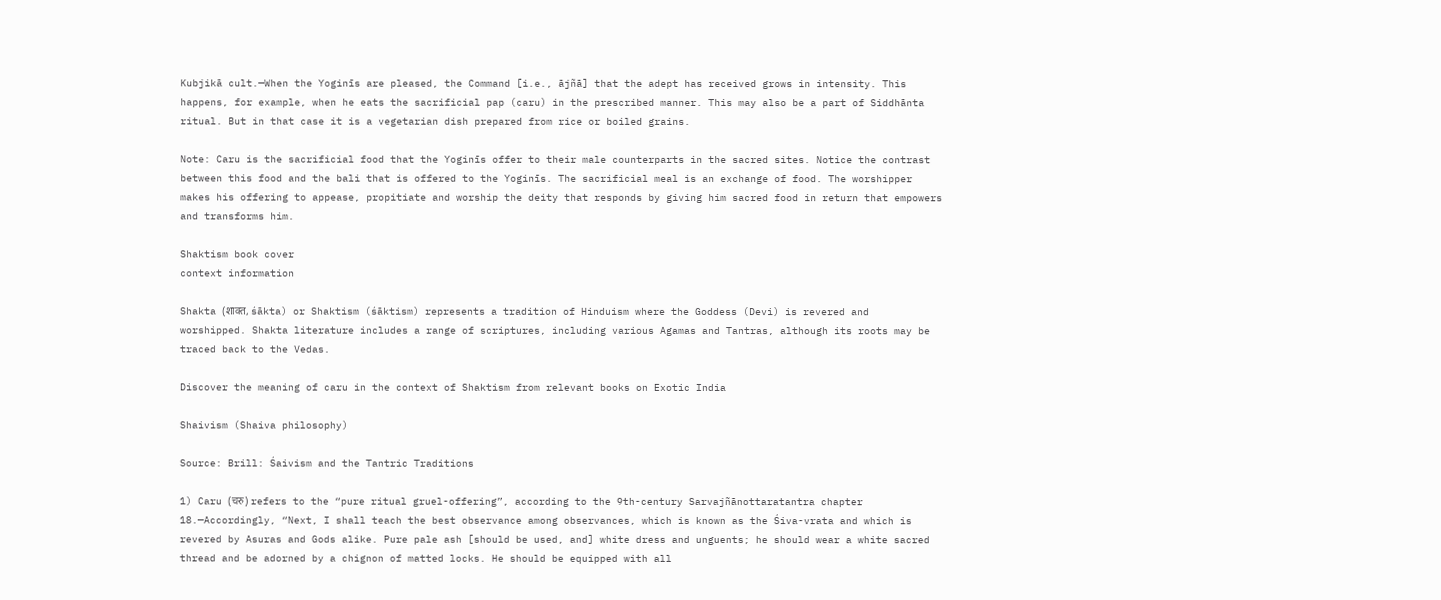Kubjikā cult.—When the Yoginīs are pleased, the Command [i.e., ājñā] that the adept has received grows in intensity. This happens, for example, when he eats the sacrificial pap (caru) in the prescribed manner. This may also be a part of Siddhānta ritual. But in that case it is a vegetarian dish prepared from rice or boiled grains.

Note: Caru is the sacrificial food that the Yoginīs offer to their male counterparts in the sacred sites. Notice the contrast between this food and the bali that is offered to the Yoginīs. The sacrificial meal is an exchange of food. The worshipper makes his offering to appease, propitiate and worship the deity that responds by giving him sacred food in return that empowers and transforms him.

Shaktism book cover
context information

Shakta (शाक्त, śākta) or Shaktism (śāktism) represents a tradition of Hinduism where the Goddess (Devi) is revered and worshipped. Shakta literature includes a range of scriptures, including various Agamas and Tantras, although its roots may be traced back to the Vedas.

Discover the meaning of caru in the context of Shaktism from relevant books on Exotic India

Shaivism (Shaiva philosophy)

Source: Brill: Śaivism and the Tantric Traditions

1) Caru (चरु) refers to the “pure ritual gruel-offering”, according to the 9th-century Sarvajñānottaratantra chapter 18.—Accordingly, “Next, I shall teach the best observance among observances, which is known as the Śiva-vrata and which is revered by Asuras and Gods alike. Pure pale ash [should be used, and] white dress and unguents; he should wear a white sacred thread and be adorned by a chignon of matted locks. He should be equipped with all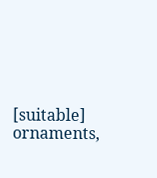[suitable] ornaments,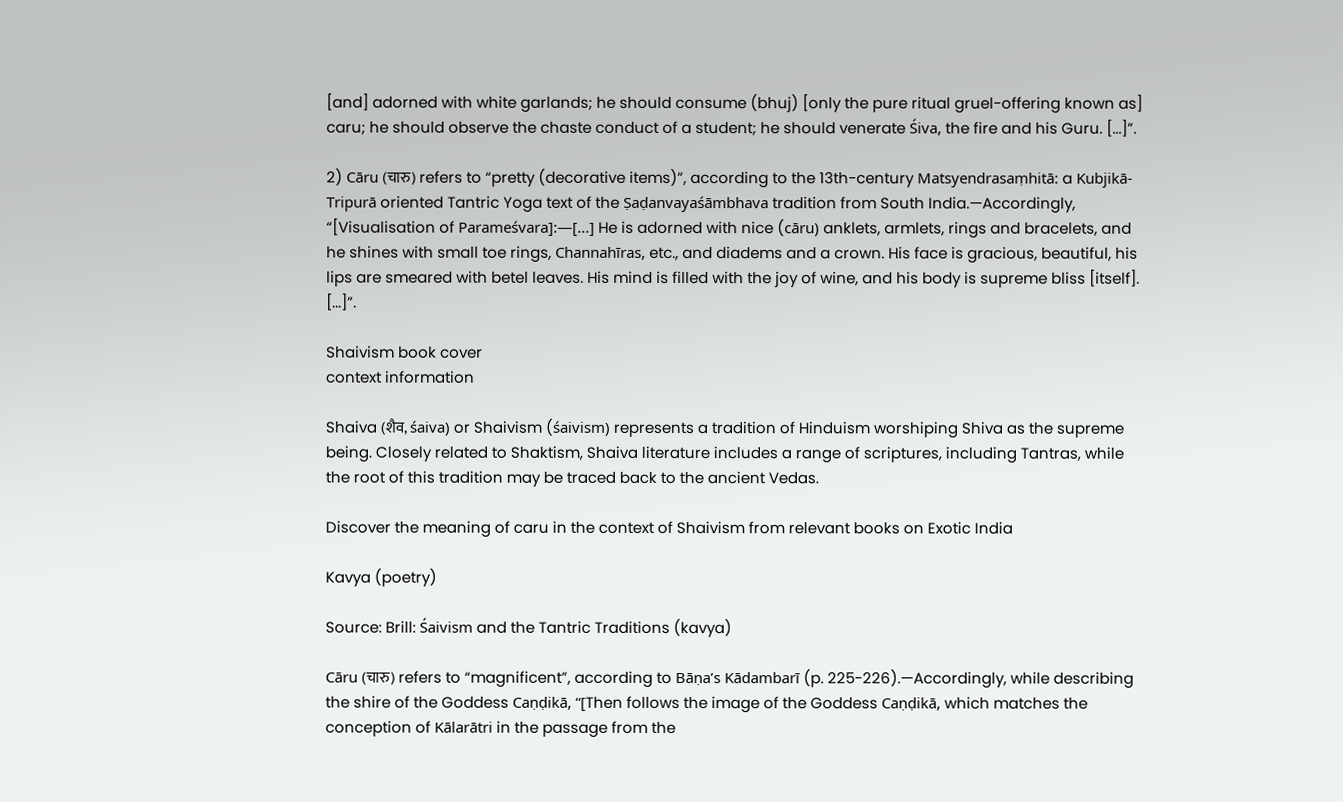[and] adorned with white garlands; he should consume (bhuj) [only the pure ritual gruel-offering known as] caru; he should observe the chaste conduct of a student; he should venerate Śiva, the fire and his Guru. [...]”.

2) Cāru (चारु) refers to “pretty (decorative items)”, according to the 13th-century Matsyendrasaṃhitā: a Kubjikā-Tripurā oriented Tantric Yoga text of the Ṣaḍanvayaśāmbhava tradition from South India.—Accordingly, “[Visualisation of Parameśvara]:—[...] He is adorned with nice (cāru) anklets, armlets, rings and bracelets, and he shines with small toe rings, Channahīras, etc., and diadems and a crown. His face is gracious, beautiful, his lips are smeared with betel leaves. His mind is filled with the joy of wine, and his body is supreme bliss [itself]. [...]”.

Shaivism book cover
context information

Shaiva (शैव, śaiva) or Shaivism (śaivism) represents a tradition of Hinduism worshiping Shiva as the supreme being. Closely related to Shaktism, Shaiva literature includes a range of scriptures, including Tantras, while the root of this tradition may be traced back to the ancient Vedas.

Discover the meaning of caru in the context of Shaivism from relevant books on Exotic India

Kavya (poetry)

Source: Brill: Śaivism and the Tantric Traditions (kavya)

Cāru (चारु) refers to “magnificent”, according to Bāṇa’s Kādambarī (p. 225-226).—Accordingly, while describing the shire of the Goddess Caṇḍikā, “[Then follows the image of the Goddess Caṇḍikā, which matches the conception of Kālarātri in the passage from the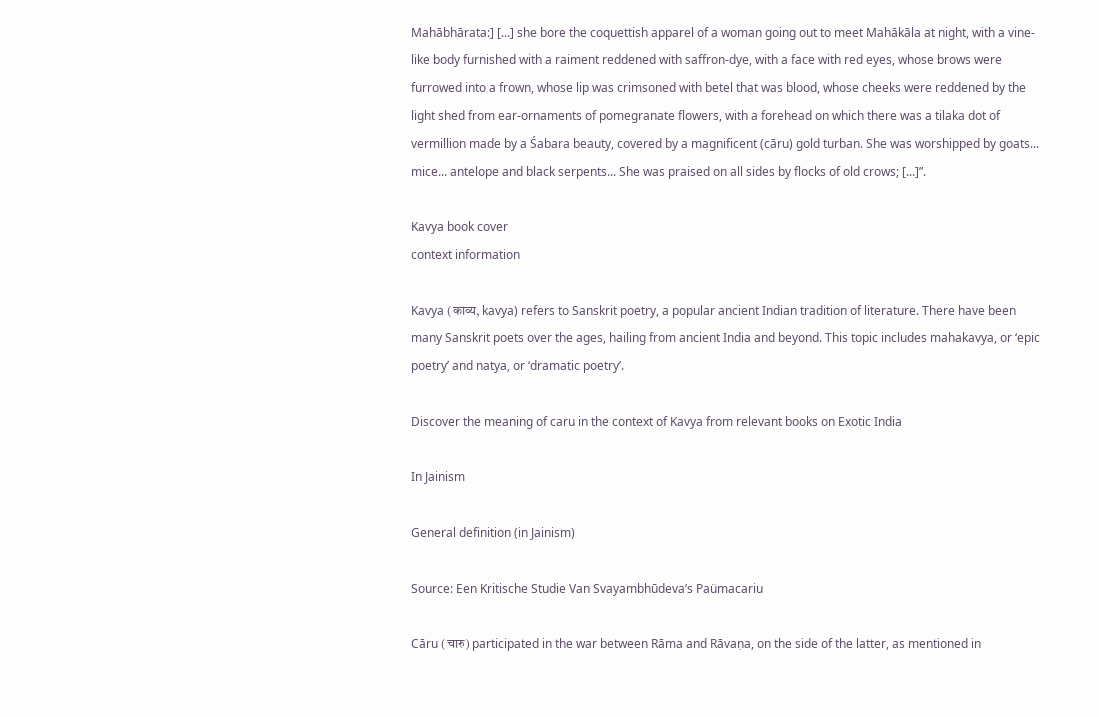Mahābhārata:] [...] she bore the coquettish apparel of a woman going out to meet Mahākāla at night, with a vine-like body furnished with a raiment reddened with saffron-dye, with a face with red eyes, whose brows were furrowed into a frown, whose lip was crimsoned with betel that was blood, whose cheeks were reddened by the light shed from ear-ornaments of pomegranate flowers, with a forehead on which there was a tilaka dot of vermillion made by a Śabara beauty, covered by a magnificent (cāru) gold turban. She was worshipped by goats... mice... antelope and black serpents... She was praised on all sides by flocks of old crows; [...]”.

Kavya book cover
context information

Kavya (काव्य, kavya) refers to Sanskrit poetry, a popular ancient Indian tradition of literature. There have been many Sanskrit poets over the ages, hailing from ancient India and beyond. This topic includes mahakavya, or ‘epic poetry’ and natya, or ‘dramatic poetry’.

Discover the meaning of caru in the context of Kavya from relevant books on Exotic India

In Jainism

General definition (in Jainism)

Source: Een Kritische Studie Van Svayambhūdeva’s Paümacariu

Cāru (चारु) participated in the war between Rāma and Rāvaṇa, on the side of the latter, as mentioned in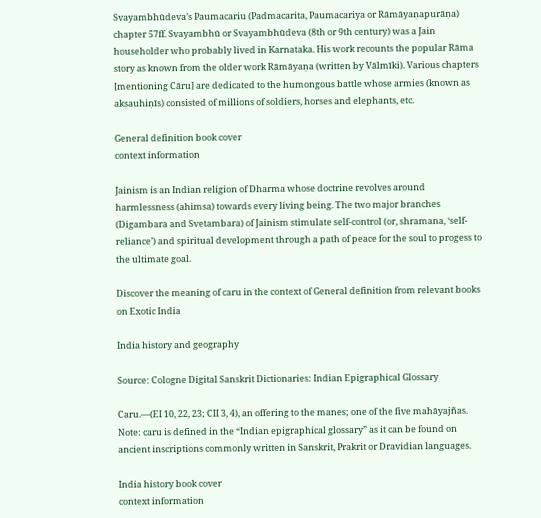Svayambhūdeva’s Paumacariu (Padmacarita, Paumacariya or Rāmāyaṇapurāṇa) chapter 57ff. Svayambhū or Svayambhūdeva (8th or 9th century) was a Jain householder who probably lived in Karnataka. His work recounts the popular Rāma story as known from the older work Rāmāyaṇa (written by Vālmīki). Various chapters [mentioning Cāru] are dedicated to the humongous battle whose armies (known as akṣauhiṇīs) consisted of millions of soldiers, horses and elephants, etc.

General definition book cover
context information

Jainism is an Indian religion of Dharma whose doctrine revolves around harmlessness (ahimsa) towards every living being. The two major branches (Digambara and Svetambara) of Jainism stimulate self-control (or, shramana, ‘self-reliance’) and spiritual development through a path of peace for the soul to progess to the ultimate goal.

Discover the meaning of caru in the context of General definition from relevant books on Exotic India

India history and geography

Source: Cologne Digital Sanskrit Dictionaries: Indian Epigraphical Glossary

Caru.—(EI 10, 22, 23; CII 3, 4), an offering to the manes; one of the five mahāyajñas. Note: caru is defined in the “Indian epigraphical glossary” as it can be found on ancient inscriptions commonly written in Sanskrit, Prakrit or Dravidian languages.

India history book cover
context information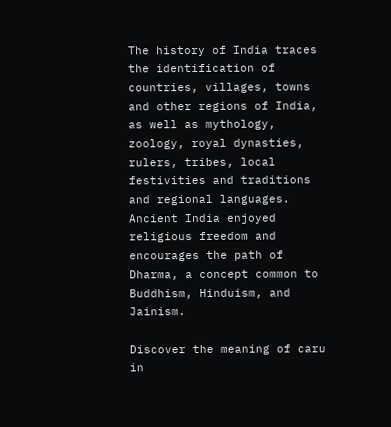The history of India traces the identification of countries, villages, towns and other regions of India, as well as mythology, zoology, royal dynasties, rulers, tribes, local festivities and traditions and regional languages. Ancient India enjoyed religious freedom and encourages the path of Dharma, a concept common to Buddhism, Hinduism, and Jainism.

Discover the meaning of caru in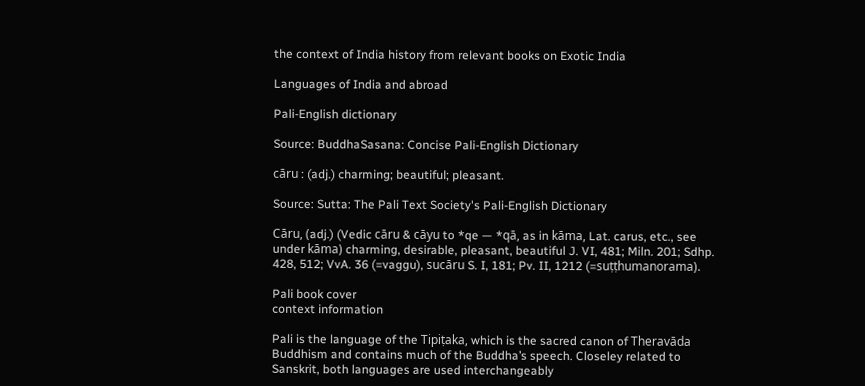the context of India history from relevant books on Exotic India

Languages of India and abroad

Pali-English dictionary

Source: BuddhaSasana: Concise Pali-English Dictionary

cāru : (adj.) charming; beautiful; pleasant.

Source: Sutta: The Pali Text Society's Pali-English Dictionary

Cāru, (adj.) (Vedic cāru & cāyu to *qe — *qā, as in kāma, Lat. carus, etc., see under kāma) charming, desirable, pleasant, beautiful J. VI, 481; Miln. 201; Sdhp. 428, 512; VvA. 36 (=vaggu), sucāru S. I, 181; Pv. II, 1212 (=suṭṭhumanorama).

Pali book cover
context information

Pali is the language of the Tipiṭaka, which is the sacred canon of Theravāda Buddhism and contains much of the Buddha’s speech. Closeley related to Sanskrit, both languages are used interchangeably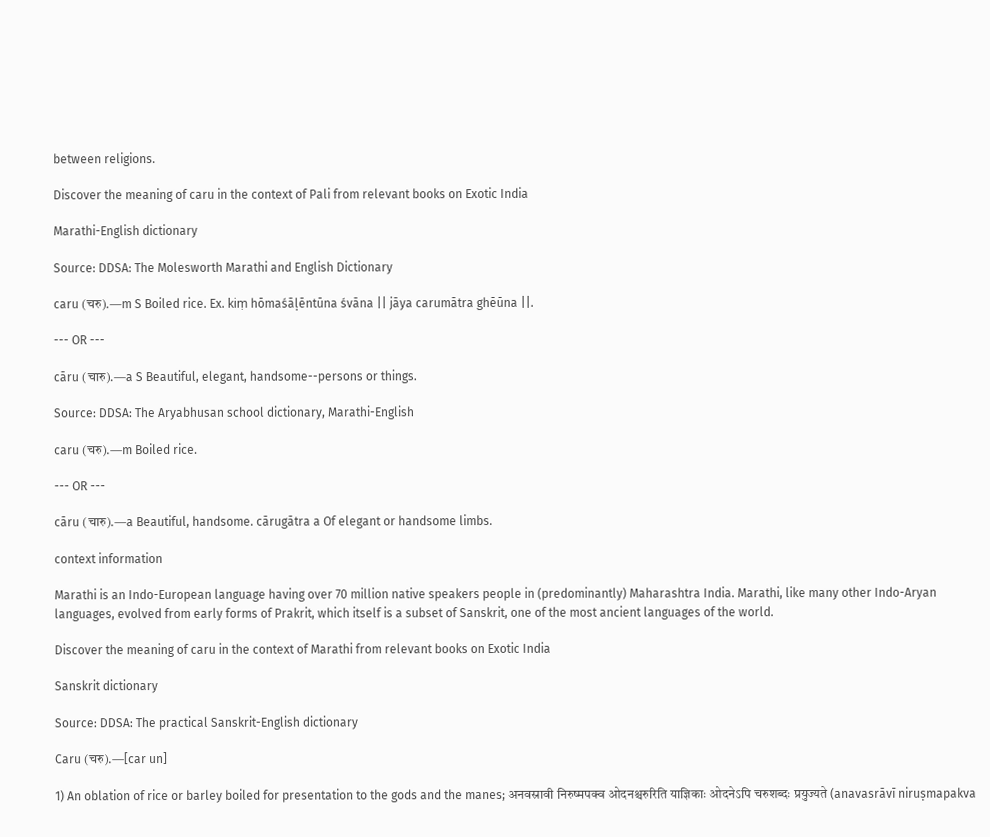between religions.

Discover the meaning of caru in the context of Pali from relevant books on Exotic India

Marathi-English dictionary

Source: DDSA: The Molesworth Marathi and English Dictionary

caru (चरु).—m S Boiled rice. Ex. kiṃ hōmaśāḷēntūna śvāna || jāya carumātra ghēūna ||.

--- OR ---

cāru (चारु).—a S Beautiful, elegant, handsome--persons or things.

Source: DDSA: The Aryabhusan school dictionary, Marathi-English

caru (चरु).—m Boiled rice.

--- OR ---

cāru (चारु).—a Beautiful, handsome. cārugātra a Of elegant or handsome limbs.

context information

Marathi is an Indo-European language having over 70 million native speakers people in (predominantly) Maharashtra India. Marathi, like many other Indo-Aryan languages, evolved from early forms of Prakrit, which itself is a subset of Sanskrit, one of the most ancient languages of the world.

Discover the meaning of caru in the context of Marathi from relevant books on Exotic India

Sanskrit dictionary

Source: DDSA: The practical Sanskrit-English dictionary

Caru (चरु).—[car un]

1) An oblation of rice or barley boiled for presentation to the gods and the manes; अनवस्रावी निरुष्मपक्व ओदनश्चरुरिति याज्ञिकाः ओदनेऽपि चरुशब्दः प्रयुज्यते (anavasrāvī niruṣmapakva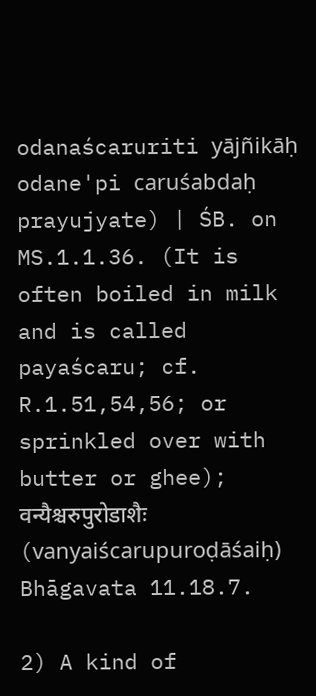odanaścaruriti yājñikāḥ odane'pi caruśabdaḥ prayujyate) | ŚB. on MS.1.1.36. (It is often boiled in milk and is called payaścaru; cf. R.1.51,54,56; or sprinkled over with butter or ghee); वन्यैश्चरुपुरोडाशैः (vanyaiścarupuroḍāśaiḥ) Bhāgavata 11.18.7.

2) A kind of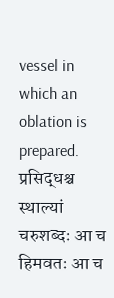vessel in which an oblation is prepared. प्रसिद्धश्च स्थाल्यां चरुशब्दः आ च हिमवतः आ च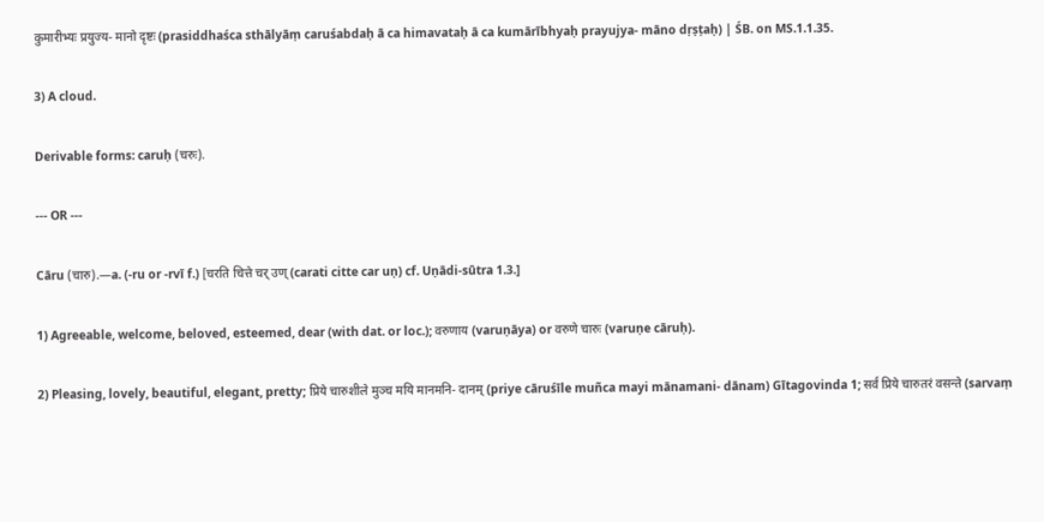कुमारीभ्यः प्रयुज्य- मानो दृष्टः (prasiddhaśca sthālyāṃ caruśabdaḥ ā ca himavataḥ ā ca kumārībhyaḥ prayujya- māno dṛṣṭaḥ) | ŚB. on MS.1.1.35.

3) A cloud.

Derivable forms: caruḥ (चरुः).

--- OR ---

Cāru (चारु).—a. (-ru or -rvī f.) [चरति चित्ते चर् उण् (carati citte car uṇ) cf. Uṇādi-sūtra 1.3.]

1) Agreeable, welcome, beloved, esteemed, dear (with dat. or loc.); वरुणाय (varuṇāya) or वरुणे चारुः (varuṇe cāruḥ).

2) Pleasing, lovely, beautiful, elegant, pretty; प्रिये चारुशीले मुञ्च मयि मानमनि- दानम् (priye cāruśīle muñca mayi mānamani- dānam) Gītagovinda 1; सर्वं प्रिये चारुतरं वसन्ते (sarvaṃ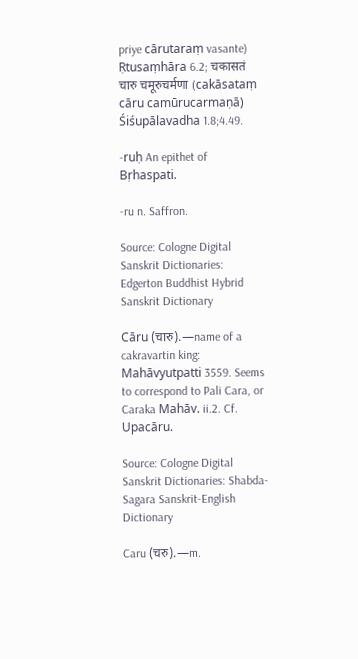priye cārutaraṃ vasante) Ṛtusaṃhāra 6.2; चकासतं चारु चमूरुचर्मणा (cakāsataṃ cāru camūrucarmaṇā) Śiśupālavadha 1.8;4.49.

-ruḥ An epithet of Bṛhaspati.

-ru n. Saffron.

Source: Cologne Digital Sanskrit Dictionaries: Edgerton Buddhist Hybrid Sanskrit Dictionary

Cāru (चारु).—name of a cakravartin king: Mahāvyutpatti 3559. Seems to correspond to Pali Cara, or Caraka Mahāv. ii.2. Cf. Upacāru.

Source: Cologne Digital Sanskrit Dictionaries: Shabda-Sagara Sanskrit-English Dictionary

Caru (चरु).—m.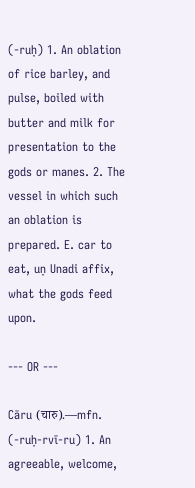(-ruḥ) 1. An oblation of rice barley, and pulse, boiled with butter and milk for presentation to the gods or manes. 2. The vessel in which such an oblation is prepared. E. car to eat, uṇ Unadi affix, what the gods feed upon.

--- OR ---

Cāru (चारु).—mfn. (-ruḥ-rvī-ru) 1. An agreeable, welcome,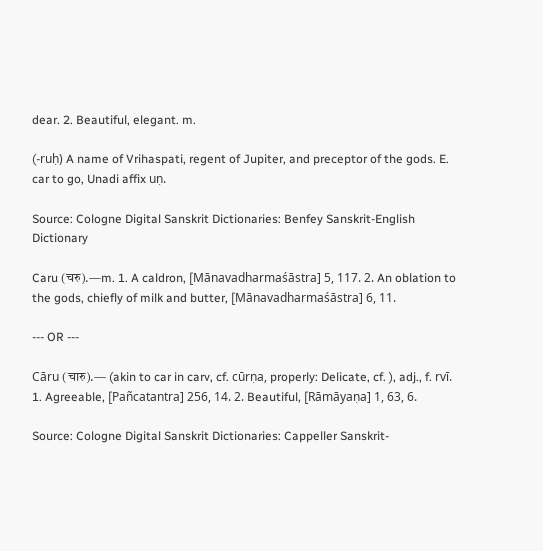dear. 2. Beautiful, elegant. m.

(-ruḥ) A name of Vrihaspati, regent of Jupiter, and preceptor of the gods. E. car to go, Unadi affix uṇ.

Source: Cologne Digital Sanskrit Dictionaries: Benfey Sanskrit-English Dictionary

Caru (चरु).—m. 1. A caldron, [Mānavadharmaśāstra] 5, 117. 2. An oblation to the gods, chiefly of milk and butter, [Mānavadharmaśāstra] 6, 11.

--- OR ---

Cāru (चारु).— (akin to car in carv, cf. cūrṇa, properly: Delicate, cf. ), adj., f. rvī. 1. Agreeable, [Pañcatantra] 256, 14. 2. Beautiful, [Rāmāyaṇa] 1, 63, 6.

Source: Cologne Digital Sanskrit Dictionaries: Cappeller Sanskrit-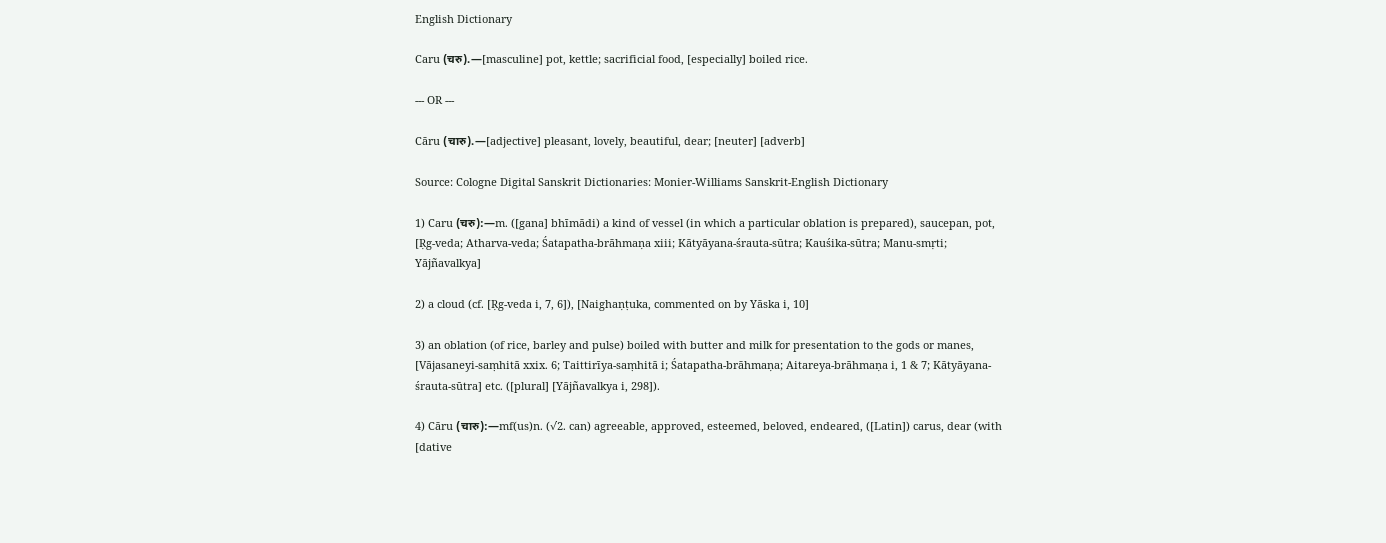English Dictionary

Caru (चरु).—[masculine] pot, kettle; sacrificial food, [especially] boiled rice.

--- OR ---

Cāru (चारु).—[adjective] pleasant, lovely, beautiful, dear; [neuter] [adverb]

Source: Cologne Digital Sanskrit Dictionaries: Monier-Williams Sanskrit-English Dictionary

1) Caru (चरु):—m. ([gana] bhīmādi) a kind of vessel (in which a particular oblation is prepared), saucepan, pot, [Ṛg-veda; Atharva-veda; Śatapatha-brāhmaṇa xiii; Kātyāyana-śrauta-sūtra; Kauśika-sūtra; Manu-smṛti; Yājñavalkya]

2) a cloud (cf. [Ṛg-veda i, 7, 6]), [Naighaṇṭuka, commented on by Yāska i, 10]

3) an oblation (of rice, barley and pulse) boiled with butter and milk for presentation to the gods or manes, [Vājasaneyi-saṃhitā xxix. 6; Taittirīya-saṃhitā i; Śatapatha-brāhmaṇa; Aitareya-brāhmaṇa i, 1 & 7; Kātyāyana-śrauta-sūtra] etc. ([plural] [Yājñavalkya i, 298]).

4) Cāru (चारु):—mf(us)n. (√2. can) agreeable, approved, esteemed, beloved, endeared, ([Latin]) carus, dear (with [dative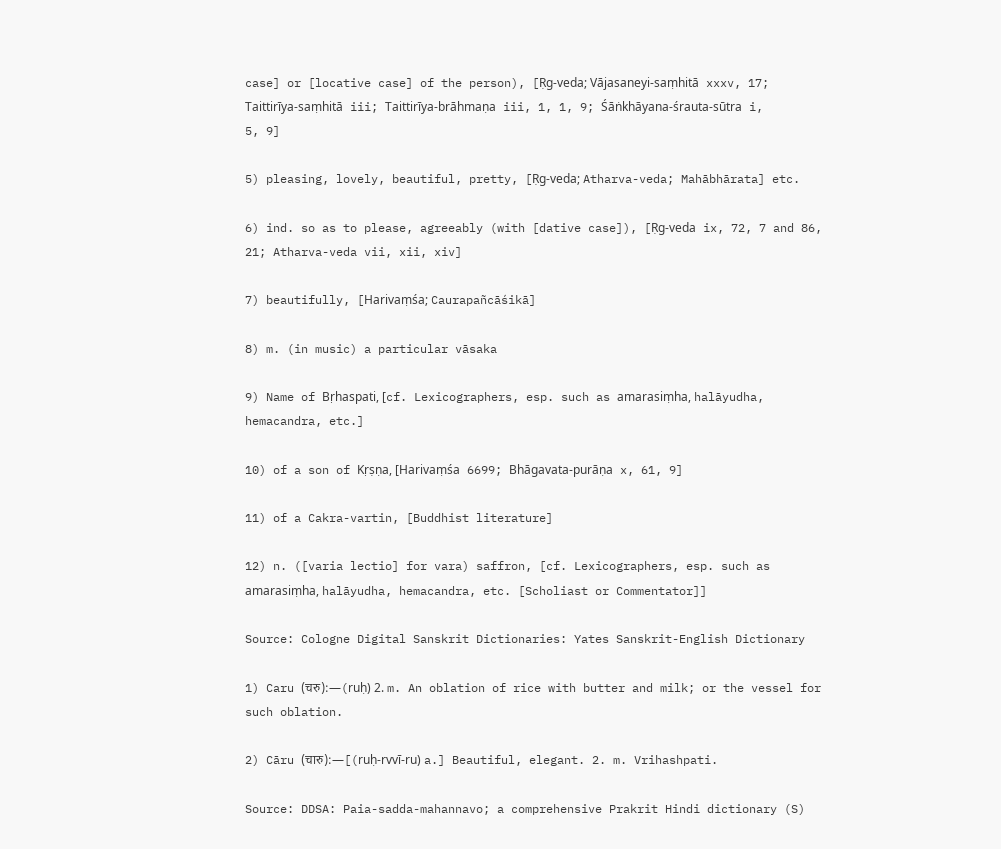case] or [locative case] of the person), [Ṛg-veda; Vājasaneyi-saṃhitā xxxv, 17; Taittirīya-saṃhitā iii; Taittirīya-brāhmaṇa iii, 1, 1, 9; Śāṅkhāyana-śrauta-sūtra i, 5, 9]

5) pleasing, lovely, beautiful, pretty, [Ṛg-veda; Atharva-veda; Mahābhārata] etc.

6) ind. so as to please, agreeably (with [dative case]), [Ṛg-veda ix, 72, 7 and 86, 21; Atharva-veda vii, xii, xiv]

7) beautifully, [Harivaṃśa; Caurapañcāśikā]

8) m. (in music) a particular vāsaka

9) Name of Bṛhaspati, [cf. Lexicographers, esp. such as amarasiṃha, halāyudha, hemacandra, etc.]

10) of a son of Kṛṣṇa, [Harivaṃśa 6699; Bhāgavata-purāṇa x, 61, 9]

11) of a Cakra-vartin, [Buddhist literature]

12) n. ([varia lectio] for vara) saffron, [cf. Lexicographers, esp. such as amarasiṃha, halāyudha, hemacandra, etc. [Scholiast or Commentator]]

Source: Cologne Digital Sanskrit Dictionaries: Yates Sanskrit-English Dictionary

1) Caru (चरु):—(ruḥ) 2. m. An oblation of rice with butter and milk; or the vessel for such oblation.

2) Cāru (चारु):—[(ruḥ-rvvī-ru) a.] Beautiful, elegant. 2. m. Vrihashpati.

Source: DDSA: Paia-sadda-mahannavo; a comprehensive Prakrit Hindi dictionary (S)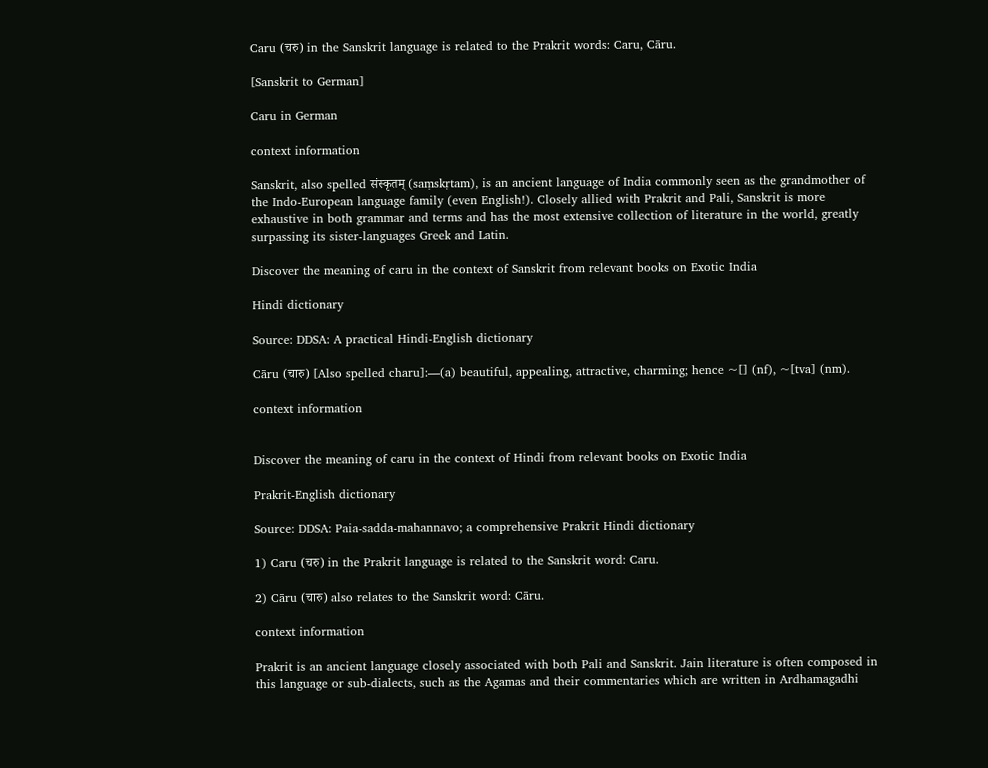Caru (चरु) in the Sanskrit language is related to the Prakrit words: Caru, Cāru.

[Sanskrit to German]

Caru in German

context information

Sanskrit, also spelled संस्कृतम् (saṃskṛtam), is an ancient language of India commonly seen as the grandmother of the Indo-European language family (even English!). Closely allied with Prakrit and Pali, Sanskrit is more exhaustive in both grammar and terms and has the most extensive collection of literature in the world, greatly surpassing its sister-languages Greek and Latin.

Discover the meaning of caru in the context of Sanskrit from relevant books on Exotic India

Hindi dictionary

Source: DDSA: A practical Hindi-English dictionary

Cāru (चारु) [Also spelled charu]:—(a) beautiful, appealing, attractive, charming; hence ~[] (nf), ~[tva] (nm).

context information


Discover the meaning of caru in the context of Hindi from relevant books on Exotic India

Prakrit-English dictionary

Source: DDSA: Paia-sadda-mahannavo; a comprehensive Prakrit Hindi dictionary

1) Caru (चरु) in the Prakrit language is related to the Sanskrit word: Caru.

2) Cāru (चारु) also relates to the Sanskrit word: Cāru.

context information

Prakrit is an ancient language closely associated with both Pali and Sanskrit. Jain literature is often composed in this language or sub-dialects, such as the Agamas and their commentaries which are written in Ardhamagadhi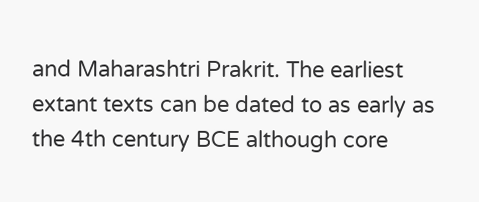and Maharashtri Prakrit. The earliest extant texts can be dated to as early as the 4th century BCE although core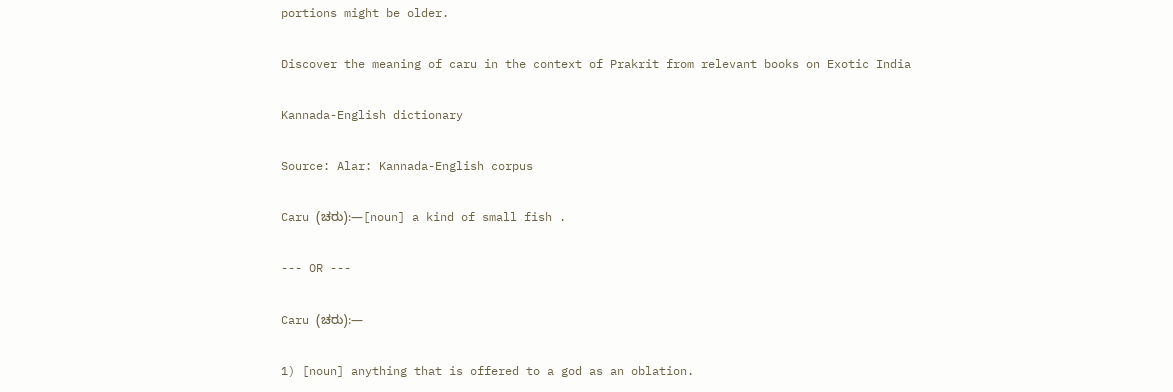portions might be older.

Discover the meaning of caru in the context of Prakrit from relevant books on Exotic India

Kannada-English dictionary

Source: Alar: Kannada-English corpus

Caru (ಚರು):—[noun] a kind of small fish .

--- OR ---

Caru (ಚರು):—

1) [noun] anything that is offered to a god as an oblation.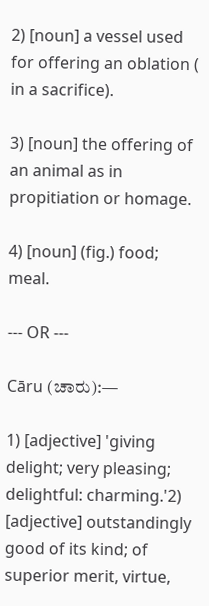2) [noun] a vessel used for offering an oblation ( in a sacrifice).

3) [noun] the offering of an animal as in propitiation or homage.

4) [noun] (fig.) food; meal.

--- OR ---

Cāru (ಚಾರು):—

1) [adjective] 'giving delight; very pleasing; delightful: charming.'2) [adjective] outstandingly good of its kind; of superior merit, virtue,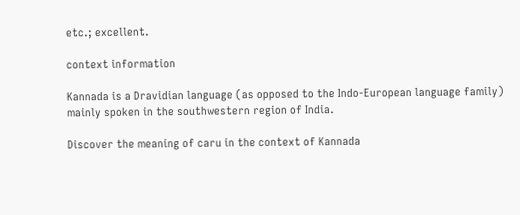etc.; excellent.

context information

Kannada is a Dravidian language (as opposed to the Indo-European language family) mainly spoken in the southwestern region of India.

Discover the meaning of caru in the context of Kannada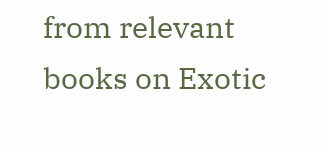from relevant books on Exotic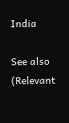India

See also (Relevant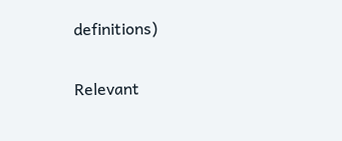definitions)

Relevant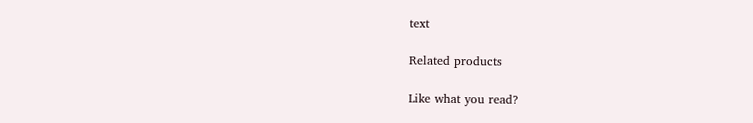text

Related products

Like what you read?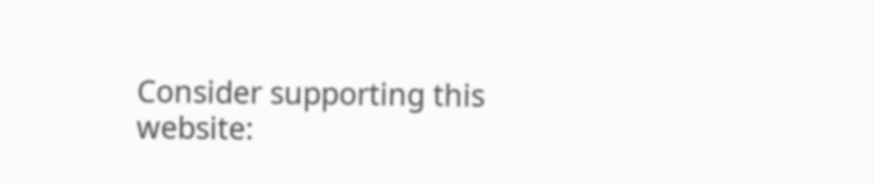Consider supporting this website: